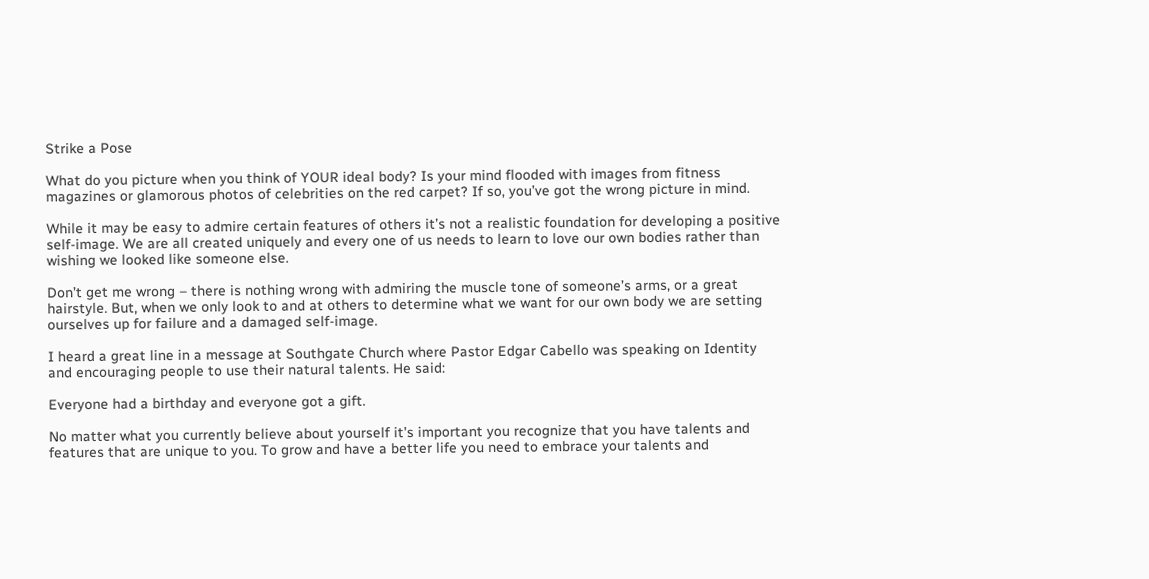Strike a Pose

What do you picture when you think of YOUR ideal body? Is your mind flooded with images from fitness magazines or glamorous photos of celebrities on the red carpet? If so, you’ve got the wrong picture in mind.

While it may be easy to admire certain features of others it’s not a realistic foundation for developing a positive self-image. We are all created uniquely and every one of us needs to learn to love our own bodies rather than wishing we looked like someone else.

Don’t get me wrong – there is nothing wrong with admiring the muscle tone of someone’s arms, or a great hairstyle. But, when we only look to and at others to determine what we want for our own body we are setting ourselves up for failure and a damaged self-image.

I heard a great line in a message at Southgate Church where Pastor Edgar Cabello was speaking on Identity and encouraging people to use their natural talents. He said:

Everyone had a birthday and everyone got a gift.

No matter what you currently believe about yourself it’s important you recognize that you have talents and features that are unique to you. To grow and have a better life you need to embrace your talents and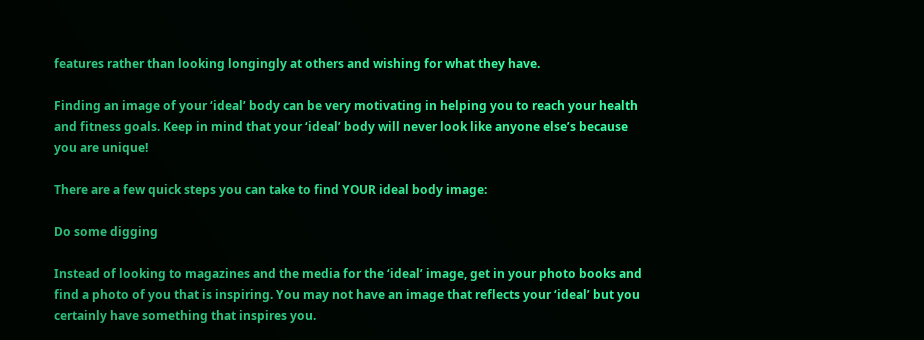features rather than looking longingly at others and wishing for what they have.

Finding an image of your ‘ideal’ body can be very motivating in helping you to reach your health and fitness goals. Keep in mind that your ‘ideal’ body will never look like anyone else’s because you are unique!

There are a few quick steps you can take to find YOUR ideal body image:

Do some digging

Instead of looking to magazines and the media for the ‘ideal’ image, get in your photo books and find a photo of you that is inspiring. You may not have an image that reflects your ‘ideal’ but you certainly have something that inspires you.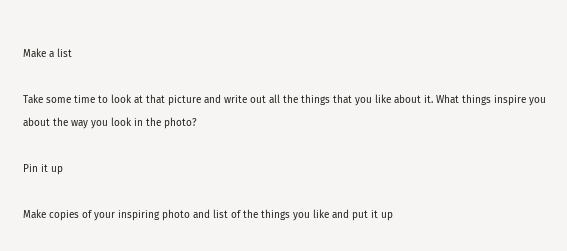Make a list

Take some time to look at that picture and write out all the things that you like about it. What things inspire you about the way you look in the photo?

Pin it up

Make copies of your inspiring photo and list of the things you like and put it up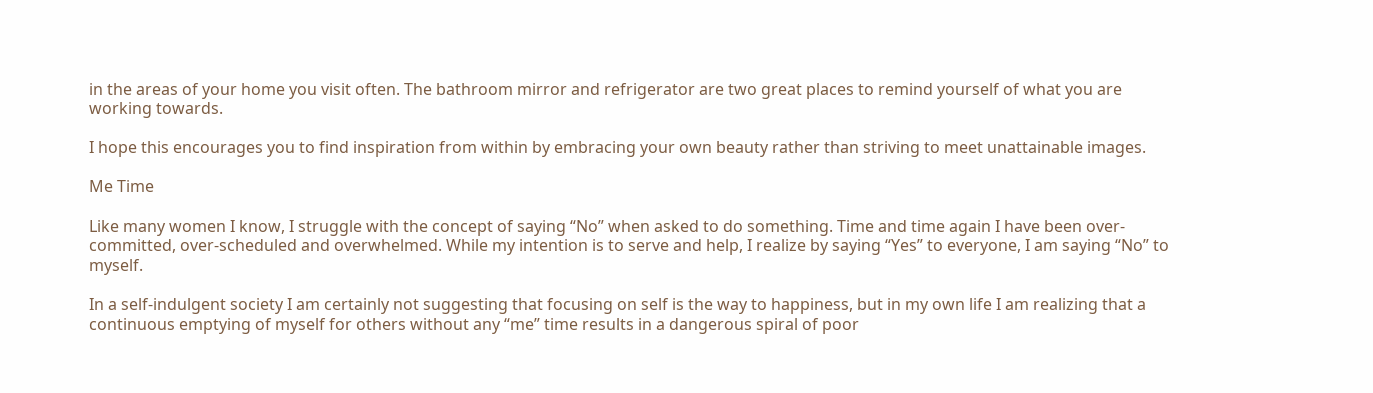in the areas of your home you visit often. The bathroom mirror and refrigerator are two great places to remind yourself of what you are working towards.

I hope this encourages you to find inspiration from within by embracing your own beauty rather than striving to meet unattainable images.

Me Time

Like many women I know, I struggle with the concept of saying “No” when asked to do something. Time and time again I have been over-committed, over-scheduled and overwhelmed. While my intention is to serve and help, I realize by saying “Yes” to everyone, I am saying “No” to myself.

In a self-indulgent society I am certainly not suggesting that focusing on self is the way to happiness, but in my own life I am realizing that a continuous emptying of myself for others without any “me” time results in a dangerous spiral of poor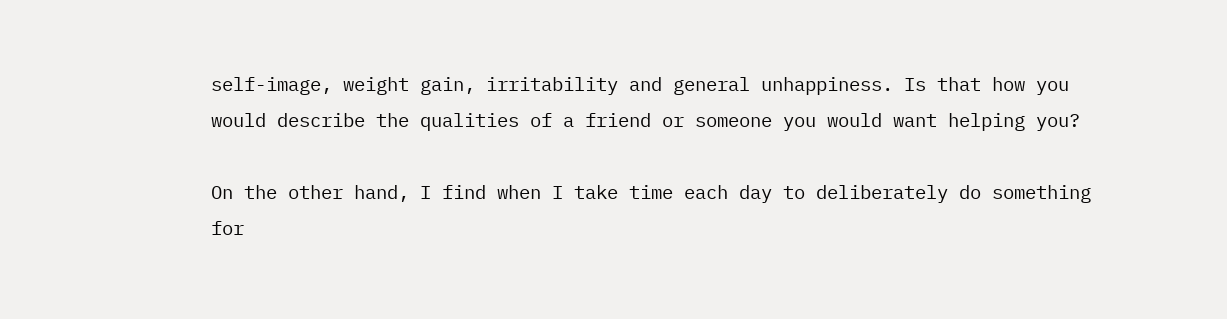self-image, weight gain, irritability and general unhappiness. Is that how you would describe the qualities of a friend or someone you would want helping you?

On the other hand, I find when I take time each day to deliberately do something for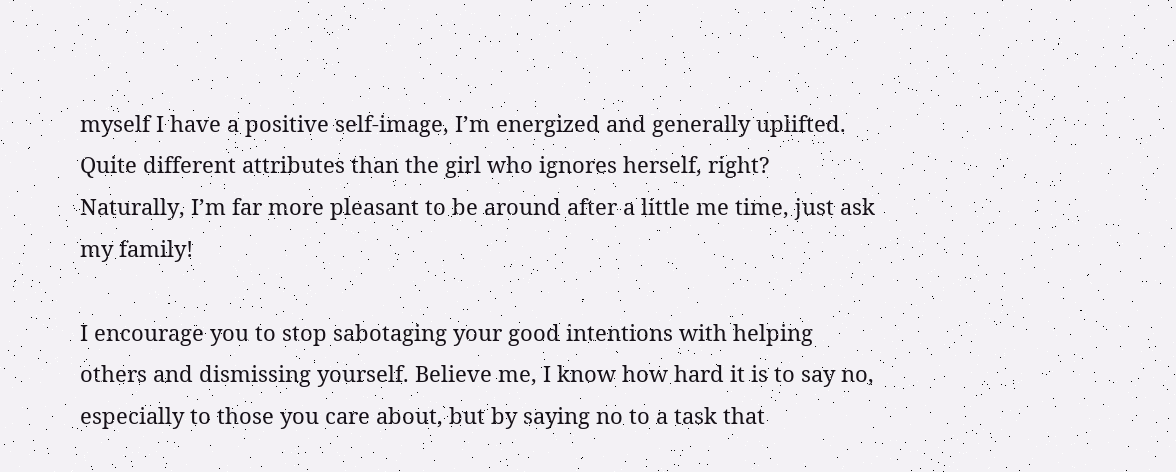myself I have a positive self-image, I’m energized and generally uplifted. Quite different attributes than the girl who ignores herself, right? Naturally, I’m far more pleasant to be around after a little me time, just ask my family!

I encourage you to stop sabotaging your good intentions with helping others and dismissing yourself. Believe me, I know how hard it is to say no, especially to those you care about, but by saying no to a task that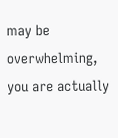may be overwhelming, you are actually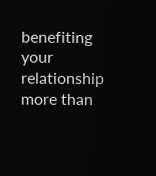benefiting your relationship more than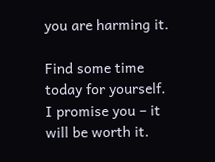you are harming it.

Find some time today for yourself. I promise you – it will be worth it.